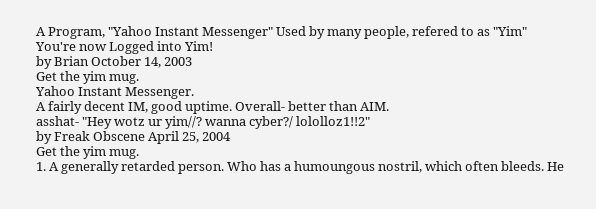A Program, "Yahoo Instant Messenger" Used by many people, refered to as "Yim"
You're now Logged into Yim!
by Brian October 14, 2003
Get the yim mug.
Yahoo Instant Messenger.
A fairly decent IM, good uptime. Overall- better than AIM.
asshat- "Hey wotz ur yim//? wanna cyber?/ lololloz1!!2"
by Freak Obscene April 25, 2004
Get the yim mug.
1. A generally retarded person. Who has a humoungous nostril, which often bleeds. He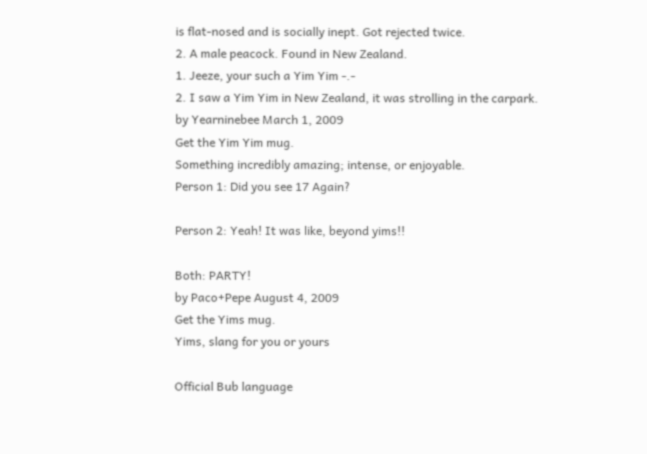is flat-nosed and is socially inept. Got rejected twice.
2. A male peacock. Found in New Zealand.
1. Jeeze, your such a Yim Yim -.-
2. I saw a Yim Yim in New Zealand, it was strolling in the carpark.
by Yearninebee March 1, 2009
Get the Yim Yim mug.
Something incredibly amazing; intense, or enjoyable.
Person 1: Did you see 17 Again?

Person 2: Yeah! It was like, beyond yims!!

Both: PARTY!
by Paco+Pepe August 4, 2009
Get the Yims mug.
Yims, slang for you or yours

Official Bub language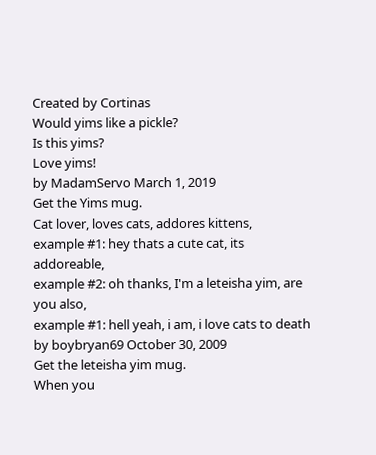Created by Cortinas
Would yims like a pickle?
Is this yims?
Love yims!
by MadamServo March 1, 2019
Get the Yims mug.
Cat lover, loves cats, addores kittens,
example #1: hey thats a cute cat, its addoreable,
example #2: oh thanks, I'm a leteisha yim, are you also,
example #1: hell yeah, i am, i love cats to death
by boybryan69 October 30, 2009
Get the leteisha yim mug.
When you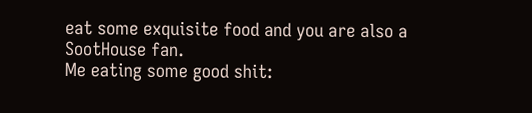eat some exquisite food and you are also a SootHouse fan.
Me eating some good shit: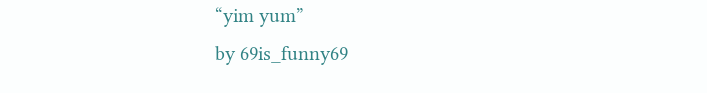“yim yum”
by 69is_funny69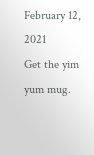February 12, 2021
Get the yim yum mug.